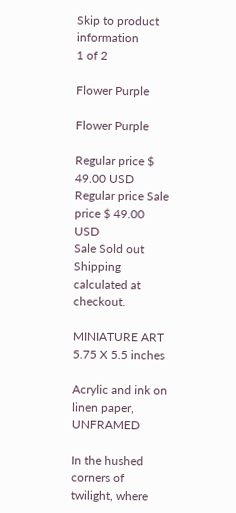Skip to product information
1 of 2

Flower Purple

Flower Purple

Regular price $ 49.00 USD
Regular price Sale price $ 49.00 USD
Sale Sold out
Shipping calculated at checkout.

MINIATURE ART 5.75 X 5.5 inches

Acrylic and ink on linen paper, UNFRAMED

In the hushed corners of twilight, where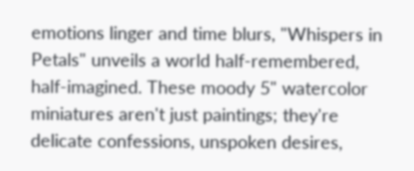emotions linger and time blurs, "Whispers in Petals" unveils a world half-remembered, half-imagined. These moody 5" watercolor miniatures aren't just paintings; they're delicate confessions, unspoken desires,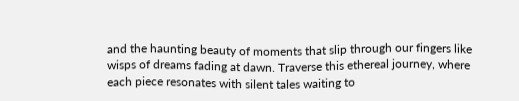and the haunting beauty of moments that slip through our fingers like wisps of dreams fading at dawn. Traverse this ethereal journey, where each piece resonates with silent tales waiting to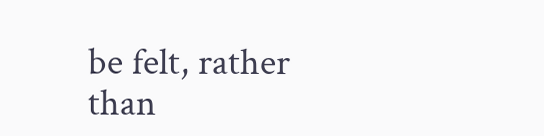be felt, rather than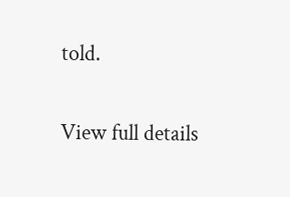told.

View full details